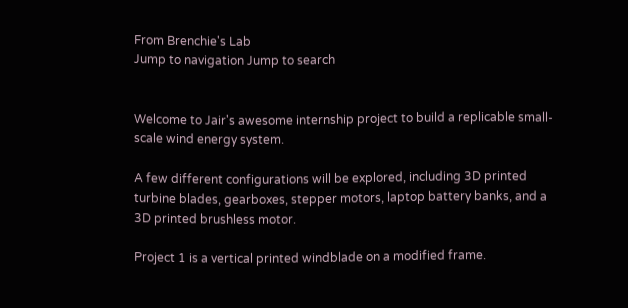From Brenchie's Lab
Jump to navigation Jump to search


Welcome to Jair's awesome internship project to build a replicable small-scale wind energy system.

A few different configurations will be explored, including 3D printed turbine blades, gearboxes, stepper motors, laptop battery banks, and a 3D printed brushless motor.

Project 1 is a vertical printed windblade on a modified frame.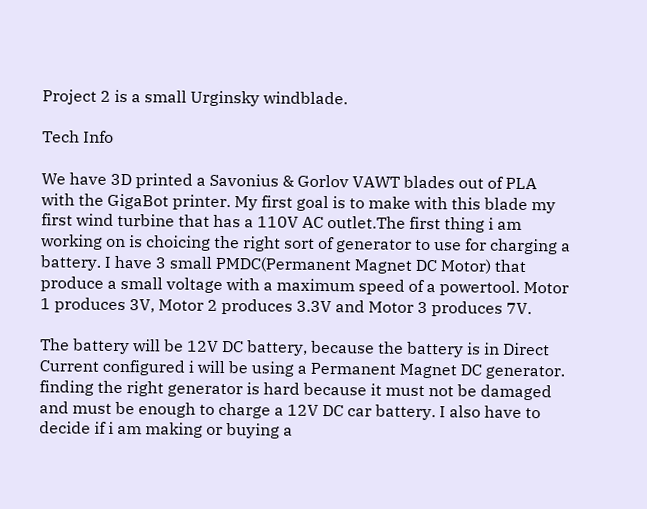Project 2 is a small Urginsky windblade.

Tech Info

We have 3D printed a Savonius & Gorlov VAWT blades out of PLA with the GigaBot printer. My first goal is to make with this blade my first wind turbine that has a 110V AC outlet.The first thing i am working on is choicing the right sort of generator to use for charging a battery. I have 3 small PMDC(Permanent Magnet DC Motor) that produce a small voltage with a maximum speed of a powertool. Motor 1 produces 3V, Motor 2 produces 3.3V and Motor 3 produces 7V.

The battery will be 12V DC battery, because the battery is in Direct Current configured i will be using a Permanent Magnet DC generator. finding the right generator is hard because it must not be damaged and must be enough to charge a 12V DC car battery. I also have to decide if i am making or buying a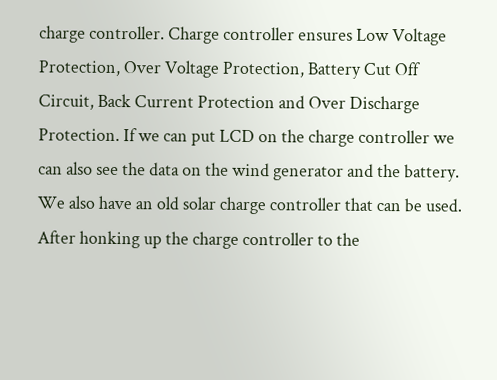charge controller. Charge controller ensures Low Voltage Protection, Over Voltage Protection, Battery Cut Off Circuit, Back Current Protection and Over Discharge Protection. If we can put LCD on the charge controller we can also see the data on the wind generator and the battery. We also have an old solar charge controller that can be used. After honking up the charge controller to the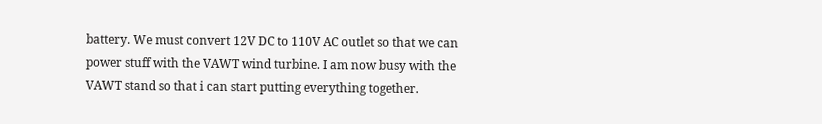battery. We must convert 12V DC to 110V AC outlet so that we can power stuff with the VAWT wind turbine. I am now busy with the VAWT stand so that i can start putting everything together.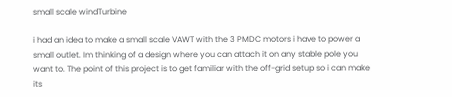small scale windTurbine

i had an idea to make a small scale VAWT with the 3 PMDC motors i have to power a small outlet. Im thinking of a design where you can attach it on any stable pole you want to. The point of this project is to get familiar with the off-grid setup so i can make its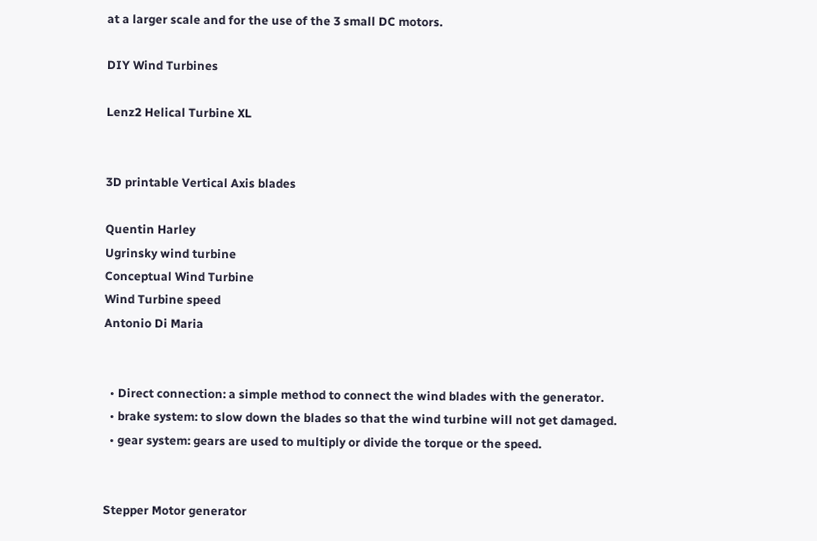at a larger scale and for the use of the 3 small DC motors.

DIY Wind Turbines

Lenz2 Helical Turbine XL


3D printable Vertical Axis blades

Quentin Harley
Ugrinsky wind turbine
Conceptual Wind Turbine
Wind Turbine speed
Antonio Di Maria


  • Direct connection: a simple method to connect the wind blades with the generator.
  • brake system: to slow down the blades so that the wind turbine will not get damaged.
  • gear system: gears are used to multiply or divide the torque or the speed.


Stepper Motor generator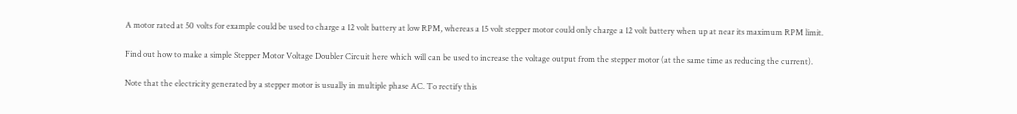A motor rated at 50 volts for example could be used to charge a 12 volt battery at low RPM, whereas a 15 volt stepper motor could only charge a 12 volt battery when up at near its maximum RPM limit.

Find out how to make a simple Stepper Motor Voltage Doubler Circuit here which will can be used to increase the voltage output from the stepper motor (at the same time as reducing the current).

Note that the electricity generated by a stepper motor is usually in multiple phase AC. To rectify this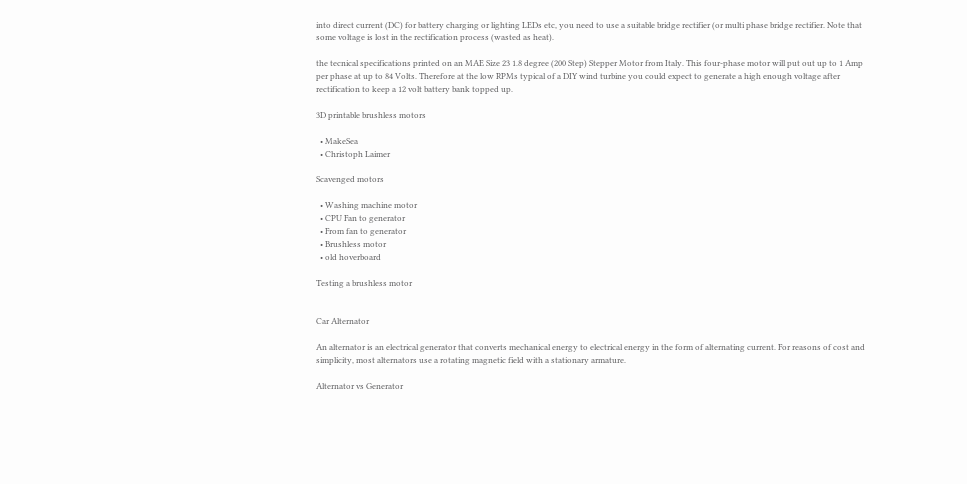into direct current (DC) for battery charging or lighting LEDs etc, you need to use a suitable bridge rectifier (or multi phase bridge rectifier. Note that some voltage is lost in the rectification process (wasted as heat).

the tecnical specifications printed on an MAE Size 23 1.8 degree (200 Step) Stepper Motor from Italy. This four-phase motor will put out up to 1 Amp per phase at up to 84 Volts. Therefore at the low RPMs typical of a DIY wind turbine you could expect to generate a high enough voltage after rectification to keep a 12 volt battery bank topped up.

3D printable brushless motors

  • MakeSea
  • Christoph Laimer

Scavenged motors

  • Washing machine motor
  • CPU Fan to generator
  • From fan to generator
  • Brushless motor
  • old hoverboard

Testing a brushless motor


Car Alternator

An alternator is an electrical generator that converts mechanical energy to electrical energy in the form of alternating current. For reasons of cost and simplicity, most alternators use a rotating magnetic field with a stationary armature.

Alternator vs Generator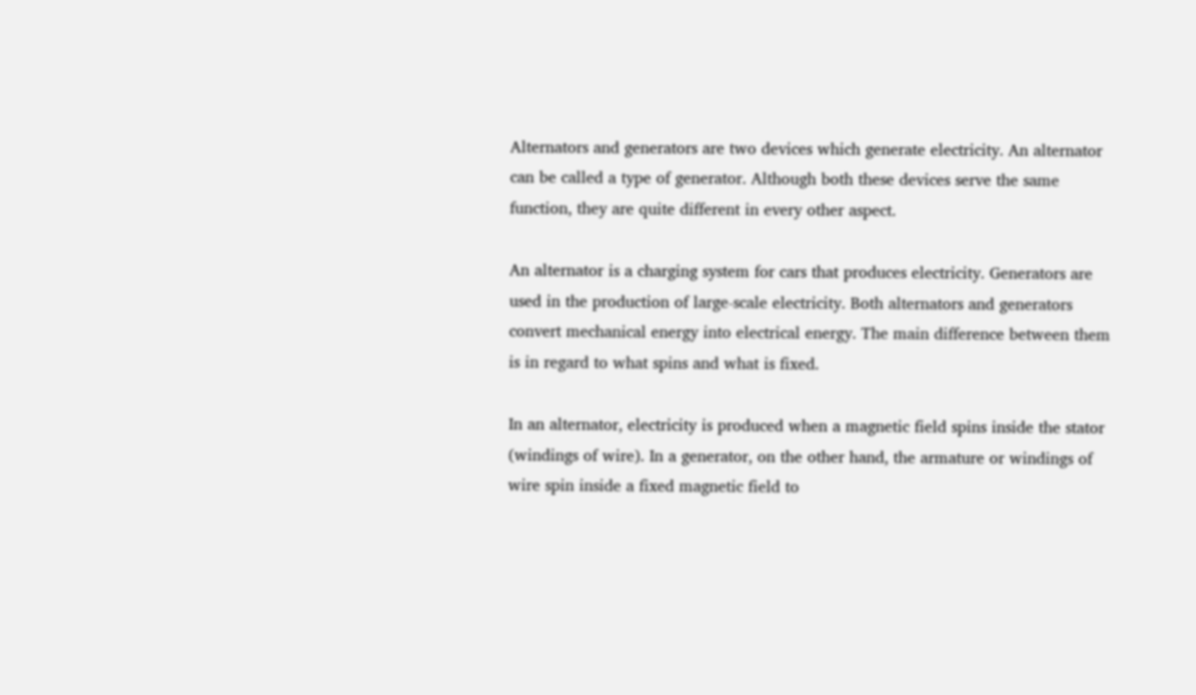Alternators and generators are two devices which generate electricity. An alternator can be called a type of generator. Although both these devices serve the same function, they are quite different in every other aspect.

An alternator is a charging system for cars that produces electricity. Generators are used in the production of large-scale electricity. Both alternators and generators convert mechanical energy into electrical energy. The main difference between them is in regard to what spins and what is fixed.

In an alternator, electricity is produced when a magnetic field spins inside the stator (windings of wire). In a generator, on the other hand, the armature or windings of wire spin inside a fixed magnetic field to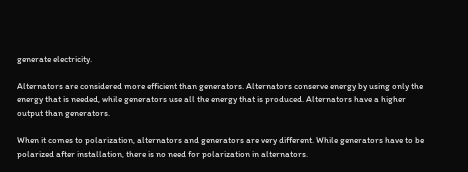generate electricity.

Alternators are considered more efficient than generators. Alternators conserve energy by using only the energy that is needed, while generators use all the energy that is produced. Alternators have a higher output than generators.

When it comes to polarization, alternators and generators are very different. While generators have to be polarized after installation, there is no need for polarization in alternators.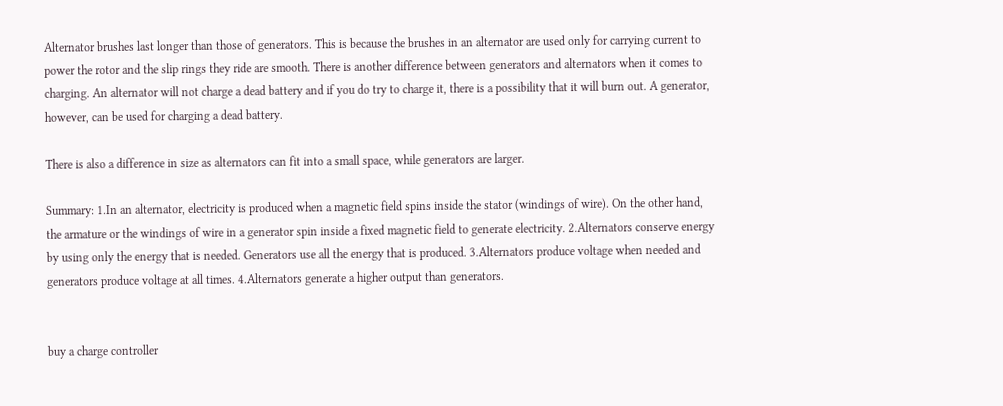Alternator brushes last longer than those of generators. This is because the brushes in an alternator are used only for carrying current to power the rotor and the slip rings they ride are smooth. There is another difference between generators and alternators when it comes to charging. An alternator will not charge a dead battery and if you do try to charge it, there is a possibility that it will burn out. A generator, however, can be used for charging a dead battery.

There is also a difference in size as alternators can fit into a small space, while generators are larger.

Summary: 1.In an alternator, electricity is produced when a magnetic field spins inside the stator (windings of wire). On the other hand, the armature or the windings of wire in a generator spin inside a fixed magnetic field to generate electricity. 2.Alternators conserve energy by using only the energy that is needed. Generators use all the energy that is produced. 3.Alternators produce voltage when needed and generators produce voltage at all times. 4.Alternators generate a higher output than generators.


buy a charge controller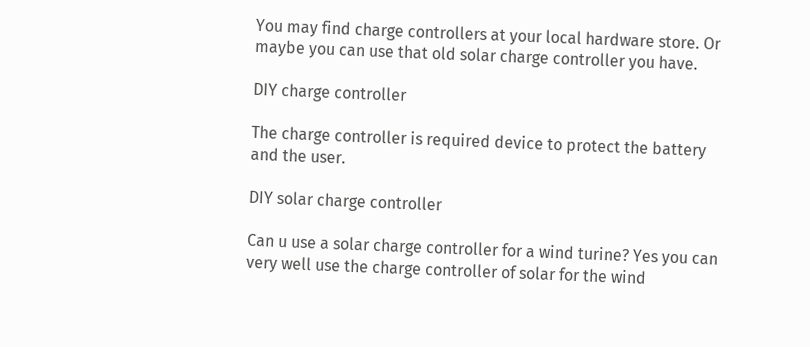You may find charge controllers at your local hardware store. Or maybe you can use that old solar charge controller you have.

DIY charge controller

The charge controller is required device to protect the battery and the user.

DIY solar charge controller

Can u use a solar charge controller for a wind turine? Yes you can very well use the charge controller of solar for the wind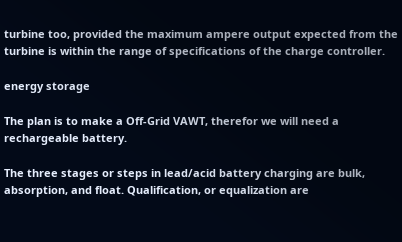turbine too, provided the maximum ampere output expected from the turbine is within the range of specifications of the charge controller.

energy storage

The plan is to make a Off-Grid VAWT, therefor we will need a rechargeable battery.

The three stages or steps in lead/acid battery charging are bulk, absorption, and float. Qualification, or equalization are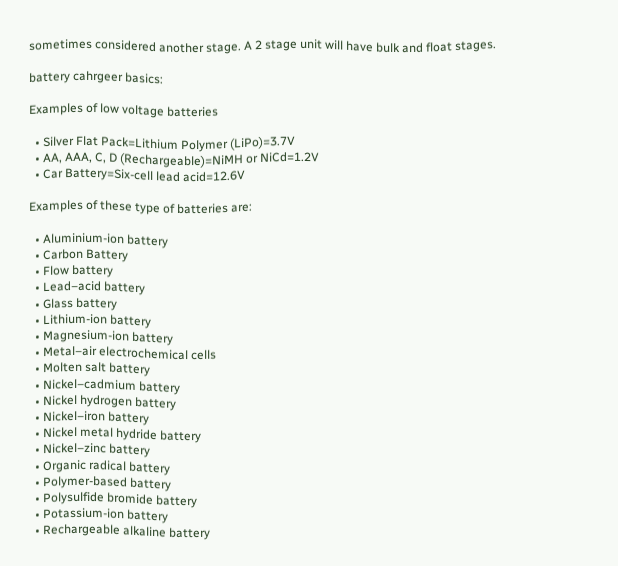sometimes considered another stage. A 2 stage unit will have bulk and float stages.

battery cahrgeer basics:

Examples of low voltage batteries

  • Silver Flat Pack=Lithium Polymer (LiPo)=3.7V
  • AA, AAA, C, D (Rechargeable)=NiMH or NiCd=1.2V
  • Car Battery=Six-cell lead acid=12.6V

Examples of these type of batteries are:

  • Aluminium-ion battery
  • Carbon Battery
  • Flow battery
  • Lead–acid battery
  • Glass battery
  • Lithium-ion battery
  • Magnesium-ion battery
  • Metal–air electrochemical cells
  • Molten salt battery
  • Nickel–cadmium battery
  • Nickel hydrogen battery
  • Nickel–iron battery
  • Nickel metal hydride battery
  • Nickel–zinc battery
  • Organic radical battery
  • Polymer-based battery
  • Polysulfide bromide battery
  • Potassium-ion battery
  • Rechargeable alkaline battery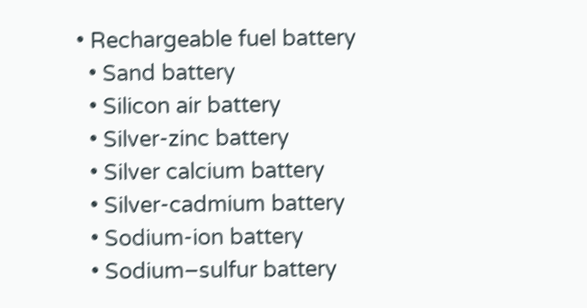• Rechargeable fuel battery
  • Sand battery
  • Silicon air battery
  • Silver-zinc battery
  • Silver calcium battery
  • Silver-cadmium battery
  • Sodium-ion battery
  • Sodium–sulfur battery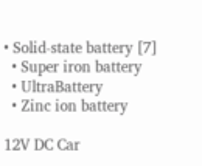• Solid-state battery [7]
  • Super iron battery
  • UltraBattery
  • Zinc ion battery

12V DC Car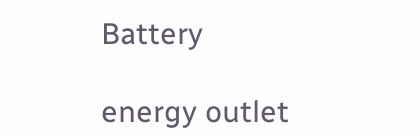Battery

energy outlet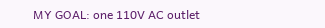MY GOAL: one 110V AC outlet